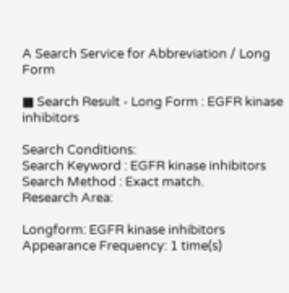A Search Service for Abbreviation / Long Form

■ Search Result - Long Form : EGFR kinase inhibitors

Search Conditions:
Search Keyword : EGFR kinase inhibitors
Search Method : Exact match.
Research Area:

Longform: EGFR kinase inhibitors
Appearance Frequency: 1 time(s)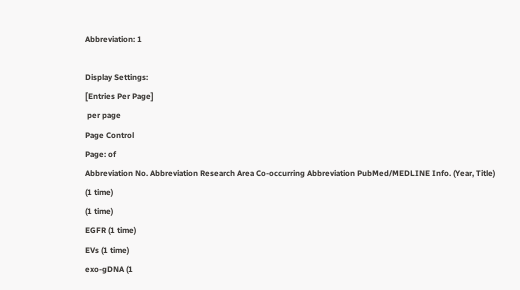Abbreviation: 1

Display Settings:
[Entries Per Page]
 per page
Page Control
Page: of
Abbreviation No. Abbreviation Research Area Co-occurring Abbreviation PubMed/MEDLINE Info. (Year, Title)
(1 time)
(1 time)
EGFR (1 time)
EVs (1 time)
exo-gDNA (1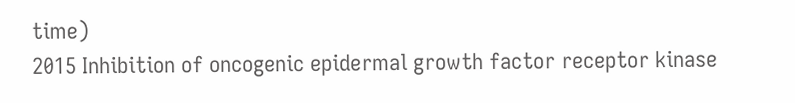time)
2015 Inhibition of oncogenic epidermal growth factor receptor kinase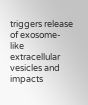triggers release of exosome-like extracellular vesicles and impacts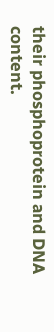their phosphoprotein and DNA content.